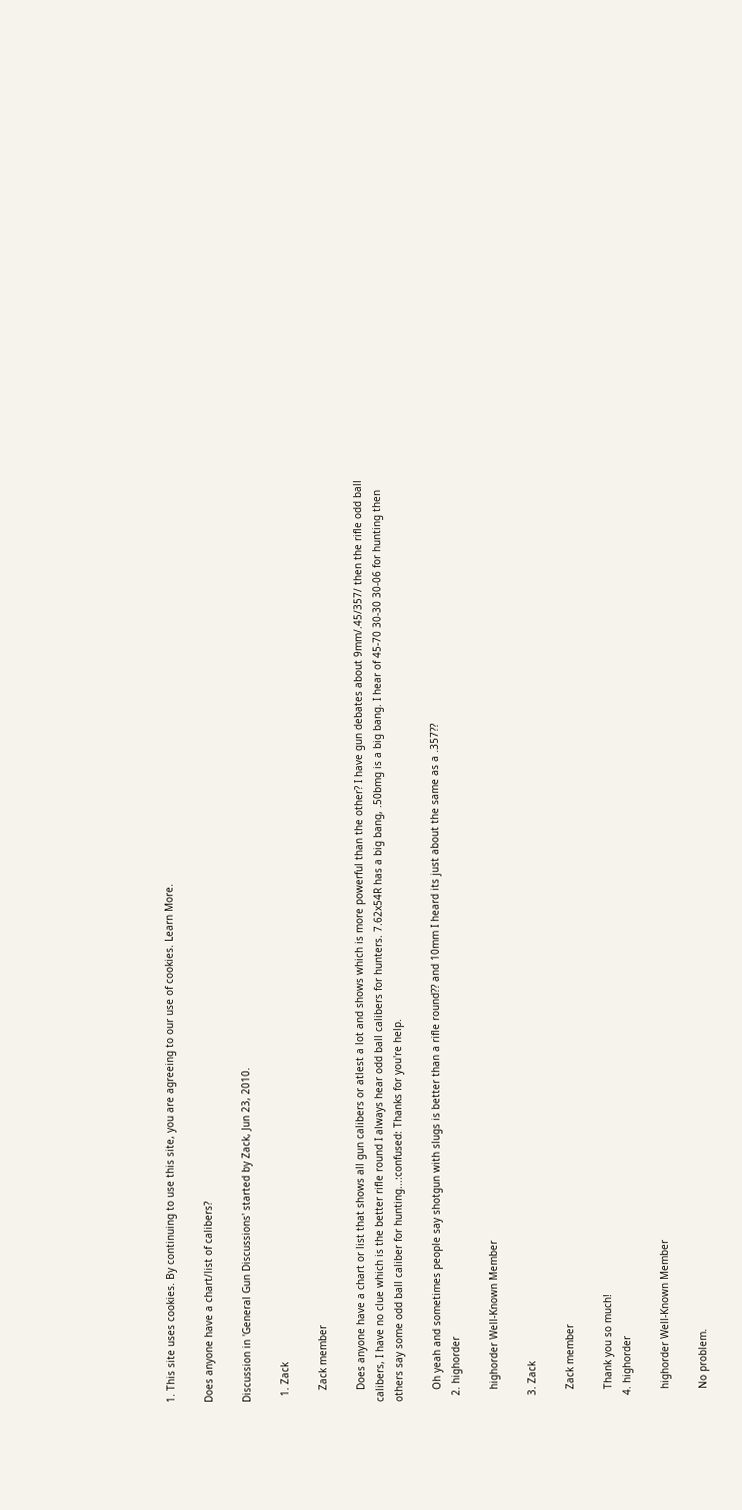1. This site uses cookies. By continuing to use this site, you are agreeing to our use of cookies. Learn More.

Does anyone have a chart/list of calibers?

Discussion in 'General Gun Discussions' started by Zack, Jun 23, 2010.

  1. Zack

    Zack member

    Does anyone have a chart or list that shows all gun calibers or atlest a lot and shows which is more powerful than the other? I have gun debates about 9mm/.45/357/ then the rifle odd ball calibers, I have no clue which is the better rifle round I always hear odd ball calibers for hunters. 7.62x54R has a big bang, .50bmg is a big bang. I hear of 45-70 30-30 30-06 for hunting then others say some odd ball caliber for hunting...:confused: Thanks for you're help.

    Oh yeah and sometimes people say shotgun with slugs is better than a rifle round?? and 10mm I heard its just about the same as a .357??
  2. highorder

    highorder Well-Known Member

  3. Zack

    Zack member

    Thank you so much!
  4. highorder

    highorder Well-Known Member

    No problem.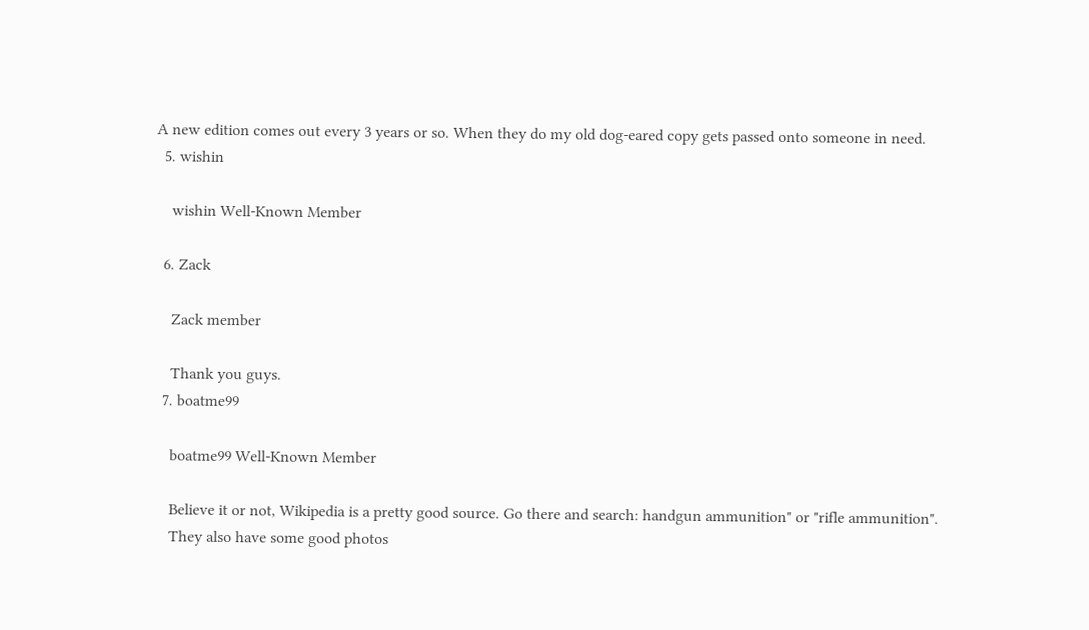A new edition comes out every 3 years or so. When they do my old dog-eared copy gets passed onto someone in need.
  5. wishin

    wishin Well-Known Member

  6. Zack

    Zack member

    Thank you guys.
  7. boatme99

    boatme99 Well-Known Member

    Believe it or not, Wikipedia is a pretty good source. Go there and search: handgun ammunition" or "rifle ammunition".
    They also have some good photos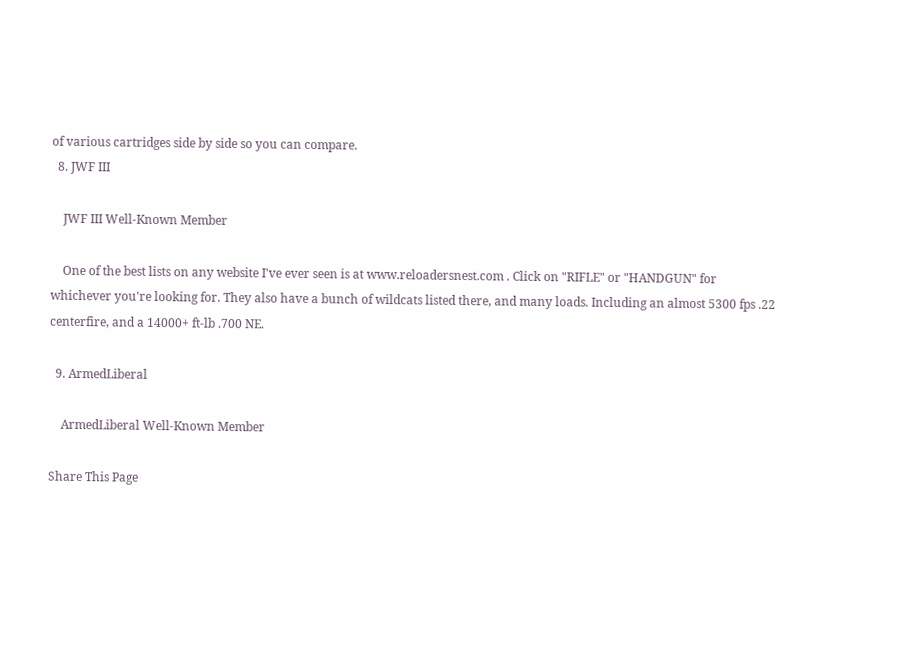of various cartridges side by side so you can compare.
  8. JWF III

    JWF III Well-Known Member

    One of the best lists on any website I've ever seen is at www.reloadersnest.com . Click on "RIFLE" or "HANDGUN" for whichever you're looking for. They also have a bunch of wildcats listed there, and many loads. Including an almost 5300 fps .22 centerfire, and a 14000+ ft-lb .700 NE.

  9. ArmedLiberal

    ArmedLiberal Well-Known Member

Share This Page